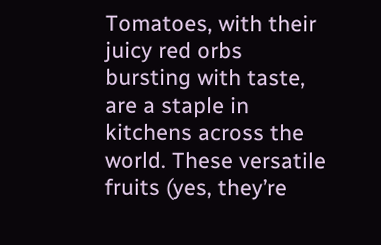Tomatoes, with their juicy red orbs bursting with taste, are a staple in kitchens across the world. These versatile fruits (yes, they’re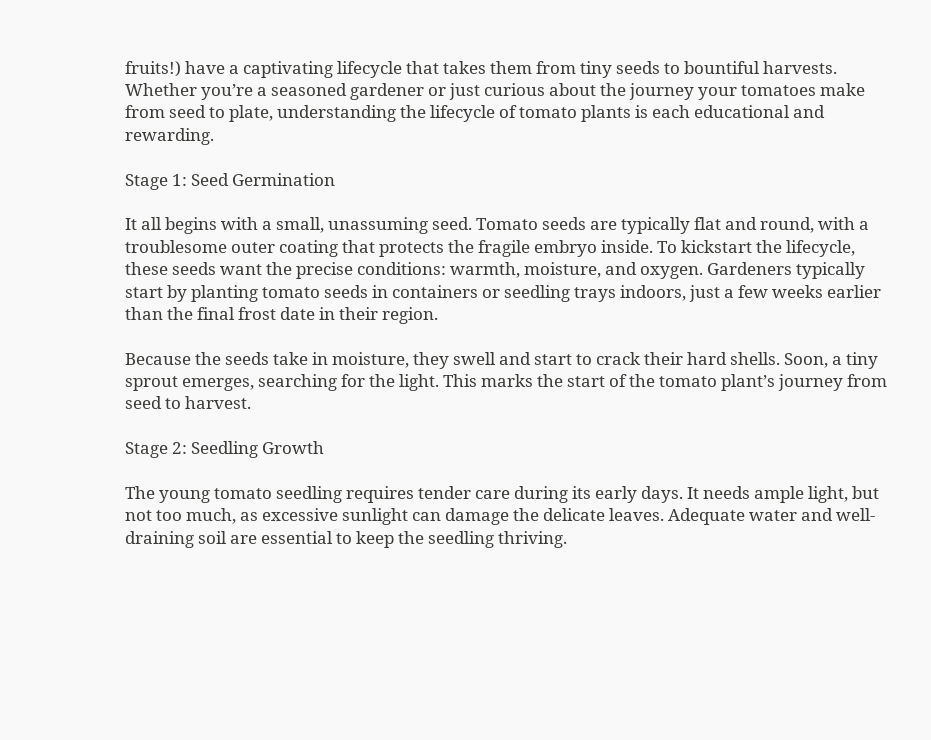fruits!) have a captivating lifecycle that takes them from tiny seeds to bountiful harvests. Whether you’re a seasoned gardener or just curious about the journey your tomatoes make from seed to plate, understanding the lifecycle of tomato plants is each educational and rewarding.

Stage 1: Seed Germination

It all begins with a small, unassuming seed. Tomato seeds are typically flat and round, with a troublesome outer coating that protects the fragile embryo inside. To kickstart the lifecycle, these seeds want the precise conditions: warmth, moisture, and oxygen. Gardeners typically start by planting tomato seeds in containers or seedling trays indoors, just a few weeks earlier than the final frost date in their region.

Because the seeds take in moisture, they swell and start to crack their hard shells. Soon, a tiny sprout emerges, searching for the light. This marks the start of the tomato plant’s journey from seed to harvest.

Stage 2: Seedling Growth

The young tomato seedling requires tender care during its early days. It needs ample light, but not too much, as excessive sunlight can damage the delicate leaves. Adequate water and well-draining soil are essential to keep the seedling thriving.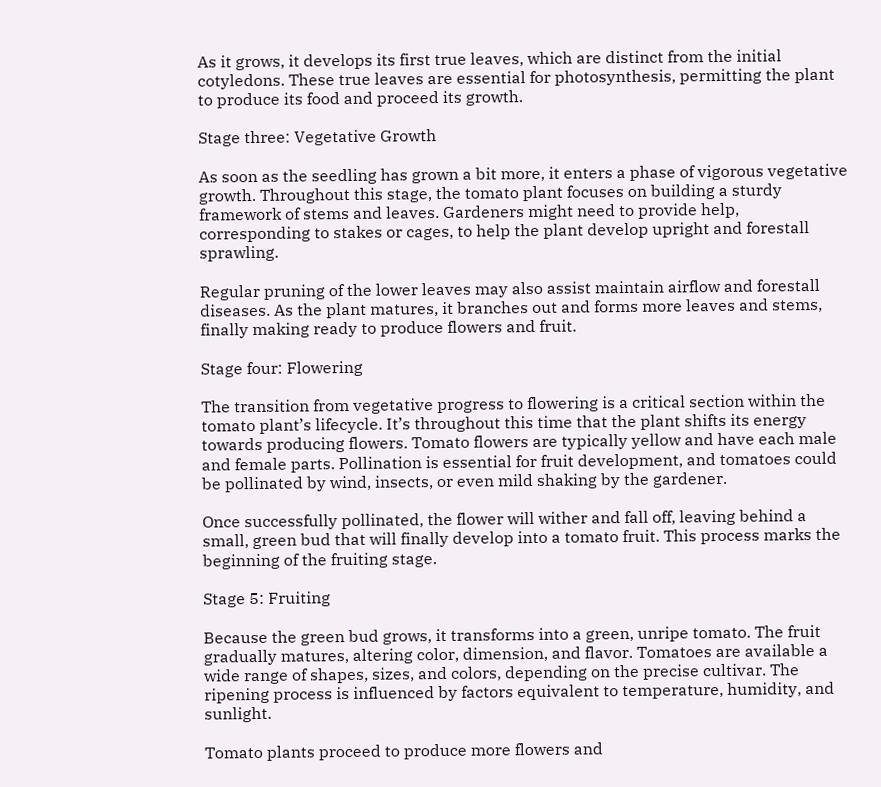As it grows, it develops its first true leaves, which are distinct from the initial cotyledons. These true leaves are essential for photosynthesis, permitting the plant to produce its food and proceed its growth.

Stage three: Vegetative Growth

As soon as the seedling has grown a bit more, it enters a phase of vigorous vegetative growth. Throughout this stage, the tomato plant focuses on building a sturdy framework of stems and leaves. Gardeners might need to provide help, corresponding to stakes or cages, to help the plant develop upright and forestall sprawling.

Regular pruning of the lower leaves may also assist maintain airflow and forestall diseases. As the plant matures, it branches out and forms more leaves and stems, finally making ready to produce flowers and fruit.

Stage four: Flowering

The transition from vegetative progress to flowering is a critical section within the tomato plant’s lifecycle. It’s throughout this time that the plant shifts its energy towards producing flowers. Tomato flowers are typically yellow and have each male and female parts. Pollination is essential for fruit development, and tomatoes could be pollinated by wind, insects, or even mild shaking by the gardener.

Once successfully pollinated, the flower will wither and fall off, leaving behind a small, green bud that will finally develop into a tomato fruit. This process marks the beginning of the fruiting stage.

Stage 5: Fruiting

Because the green bud grows, it transforms into a green, unripe tomato. The fruit gradually matures, altering color, dimension, and flavor. Tomatoes are available a wide range of shapes, sizes, and colors, depending on the precise cultivar. The ripening process is influenced by factors equivalent to temperature, humidity, and sunlight.

Tomato plants proceed to produce more flowers and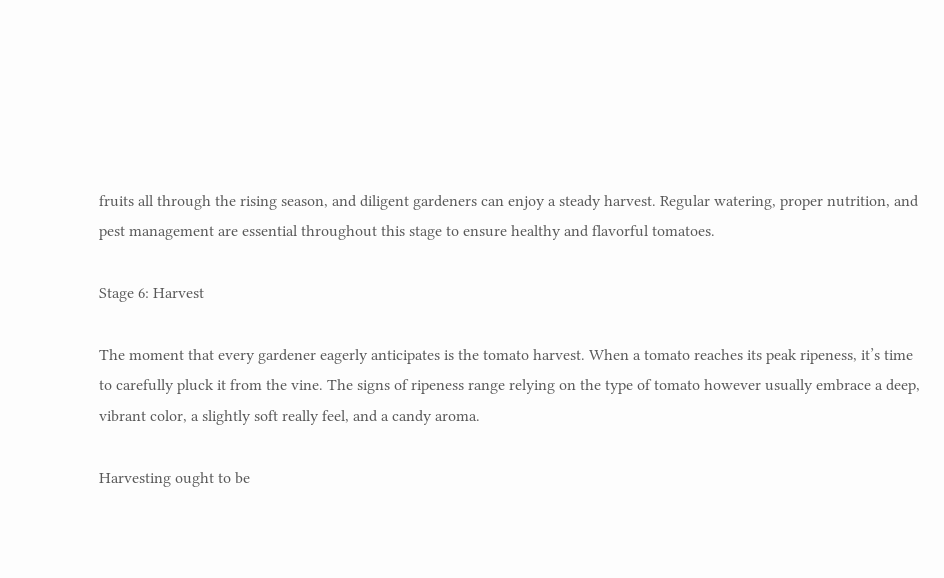fruits all through the rising season, and diligent gardeners can enjoy a steady harvest. Regular watering, proper nutrition, and pest management are essential throughout this stage to ensure healthy and flavorful tomatoes.

Stage 6: Harvest

The moment that every gardener eagerly anticipates is the tomato harvest. When a tomato reaches its peak ripeness, it’s time to carefully pluck it from the vine. The signs of ripeness range relying on the type of tomato however usually embrace a deep, vibrant color, a slightly soft really feel, and a candy aroma.

Harvesting ought to be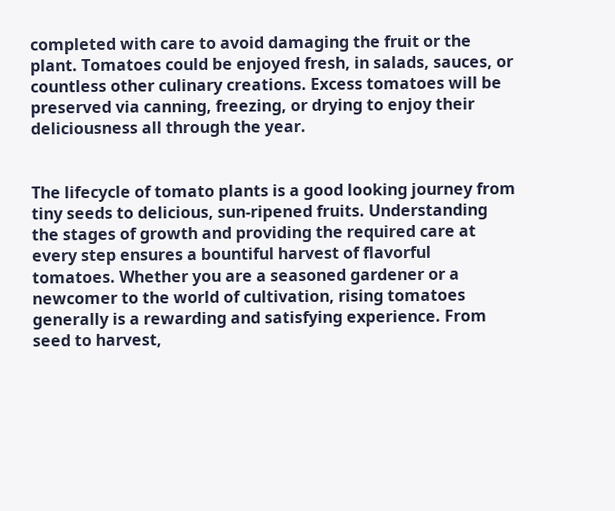completed with care to avoid damaging the fruit or the plant. Tomatoes could be enjoyed fresh, in salads, sauces, or countless other culinary creations. Excess tomatoes will be preserved via canning, freezing, or drying to enjoy their deliciousness all through the year.


The lifecycle of tomato plants is a good looking journey from tiny seeds to delicious, sun-ripened fruits. Understanding the stages of growth and providing the required care at every step ensures a bountiful harvest of flavorful tomatoes. Whether you are a seasoned gardener or a newcomer to the world of cultivation, rising tomatoes generally is a rewarding and satisfying experience. From seed to harvest,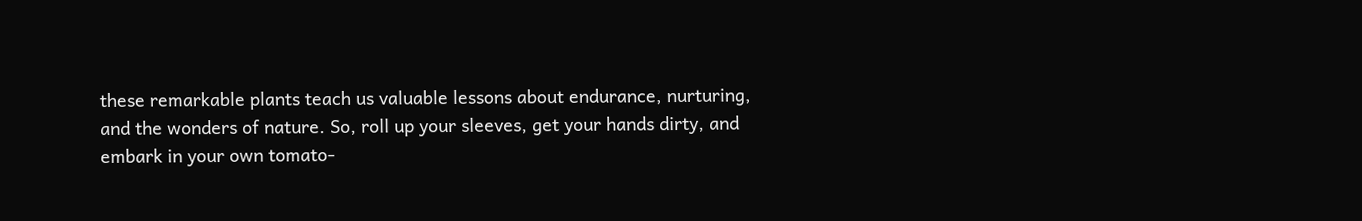these remarkable plants teach us valuable lessons about endurance, nurturing, and the wonders of nature. So, roll up your sleeves, get your hands dirty, and embark in your own tomato-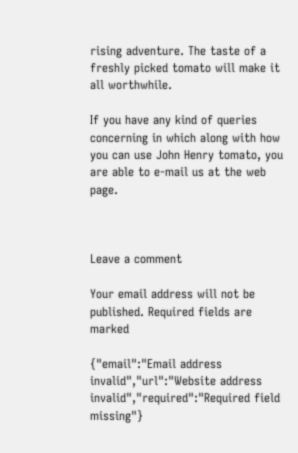rising adventure. The taste of a freshly picked tomato will make it all worthwhile.

If you have any kind of queries concerning in which along with how you can use John Henry tomato, you are able to e-mail us at the web page.



Leave a comment

Your email address will not be published. Required fields are marked

{"email":"Email address invalid","url":"Website address invalid","required":"Required field missing"}